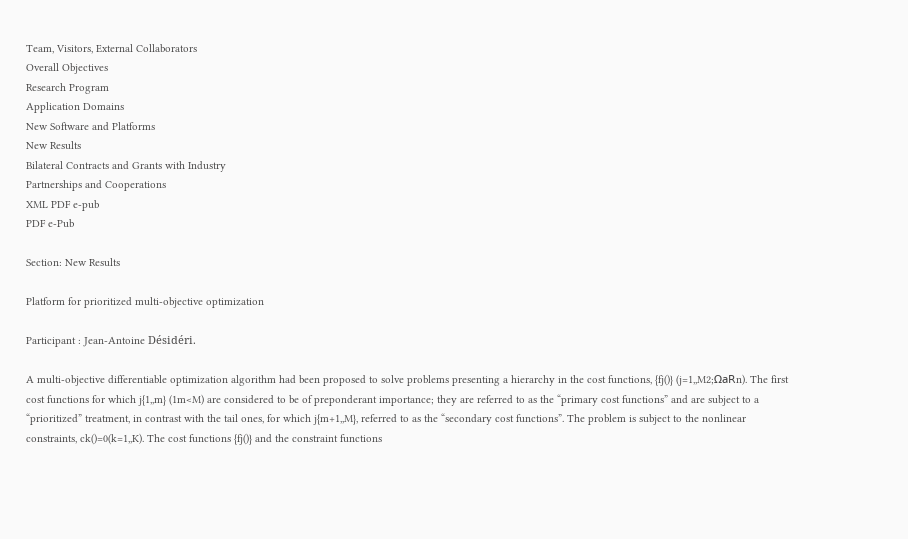Team, Visitors, External Collaborators
Overall Objectives
Research Program
Application Domains
New Software and Platforms
New Results
Bilateral Contracts and Grants with Industry
Partnerships and Cooperations
XML PDF e-pub
PDF e-Pub

Section: New Results

Platform for prioritized multi-objective optimization

Participant : Jean-Antoine Désidéri.

A multi-objective differentiable optimization algorithm had been proposed to solve problems presenting a hierarchy in the cost functions, {fj()} (j=1,,M2;Ωa𝖱n). The first cost functions for which j{1,,m} (1m<M) are considered to be of preponderant importance; they are referred to as the “primary cost functions” and are subject to a “prioritized” treatment, in contrast with the tail ones, for which j{m+1,,M}, referred to as the “secondary cost functions”. The problem is subject to the nonlinear constraints, ck()=0(k=1,,K). The cost functions {fj()} and the constraint functions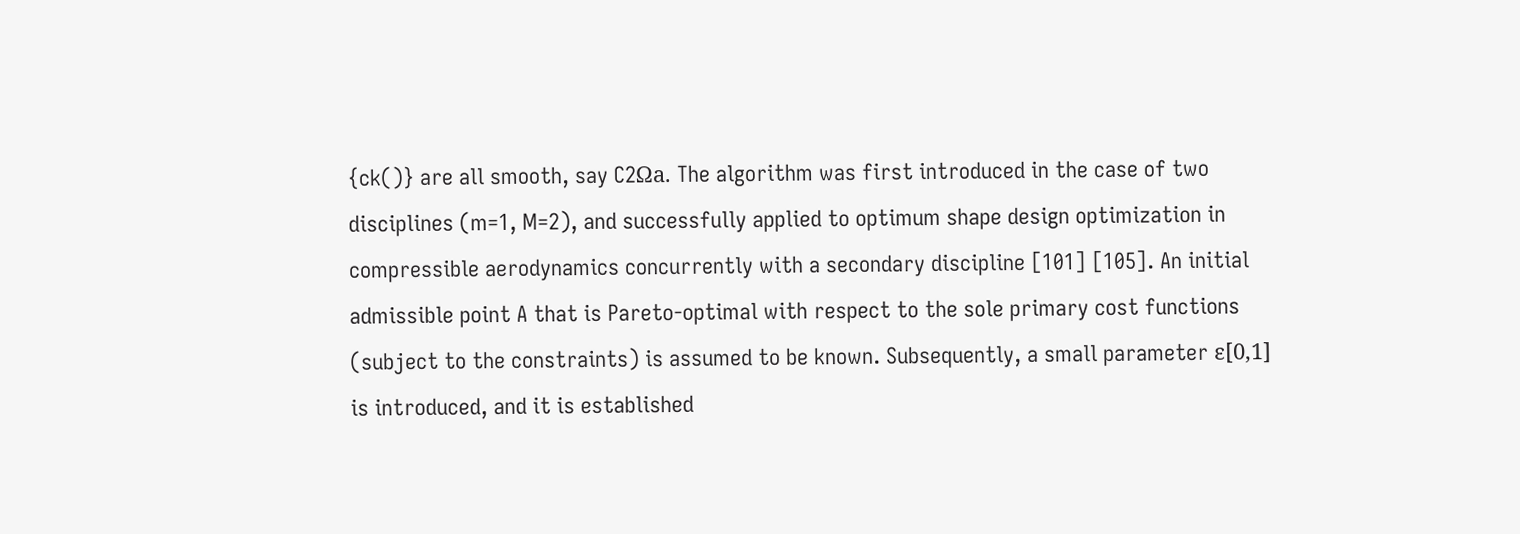{ck()} are all smooth, say C2Ωa. The algorithm was first introduced in the case of two disciplines (m=1, M=2), and successfully applied to optimum shape design optimization in compressible aerodynamics concurrently with a secondary discipline [101] [105]. An initial admissible point A that is Pareto-optimal with respect to the sole primary cost functions (subject to the constraints) is assumed to be known. Subsequently, a small parameter ε[0,1] is introduced, and it is established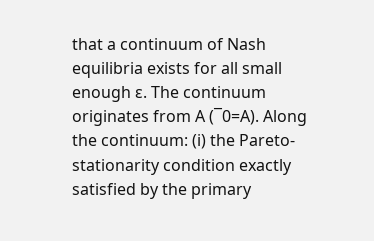that a continuum of Nash equilibria exists for all small enough ε. The continuum originates from A (¯0=A). Along the continuum: (i) the Pareto-stationarity condition exactly satisfied by the primary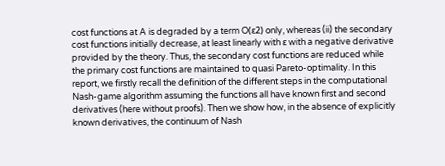cost functions at A is degraded by a term O(ε2) only, whereas (ii) the secondary cost functions initially decrease, at least linearly with ε with a negative derivative provided by the theory. Thus, the secondary cost functions are reduced while the primary cost functions are maintained to quasi Pareto-optimality. In this report, we firstly recall the definition of the different steps in the computational Nash-game algorithm assuming the functions all have known first and second derivatives (here without proofs). Then we show how, in the absence of explicitly known derivatives, the continuum of Nash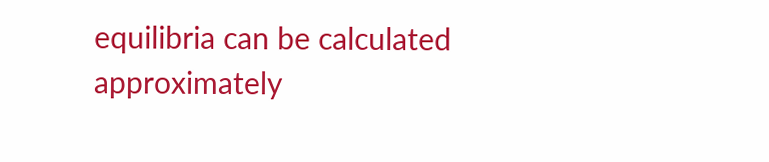equilibria can be calculated approximately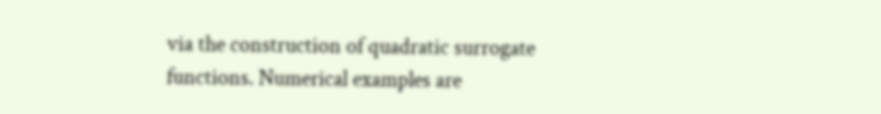via the construction of quadratic surrogate functions. Numerical examples are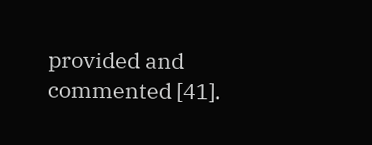provided and commented [41].